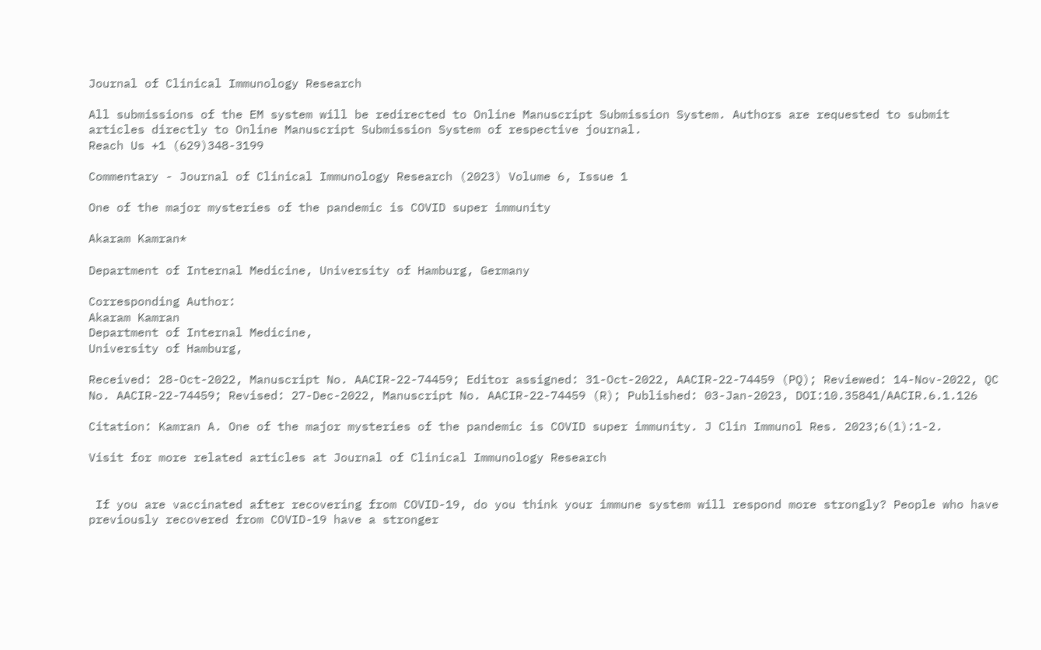Journal of Clinical Immunology Research

All submissions of the EM system will be redirected to Online Manuscript Submission System. Authors are requested to submit articles directly to Online Manuscript Submission System of respective journal.
Reach Us +1 (629)348-3199

Commentary - Journal of Clinical Immunology Research (2023) Volume 6, Issue 1

One of the major mysteries of the pandemic is COVID super immunity

Akaram Kamran*

Department of Internal Medicine, University of Hamburg, Germany

Corresponding Author:
Akaram Kamran
Department of Internal Medicine,
University of Hamburg,

Received: 28-Oct-2022, Manuscript No. AACIR-22-74459; Editor assigned: 31-Oct-2022, AACIR-22-74459 (PQ); Reviewed: 14-Nov-2022, QC No. AACIR-22-74459; Revised: 27-Dec-2022, Manuscript No. AACIR-22-74459 (R); Published: 03-Jan-2023, DOI:10.35841/AACIR.6.1.126

Citation: Kamran A. One of the major mysteries of the pandemic is COVID super immunity. J Clin Immunol Res. 2023;6(1):1-2.

Visit for more related articles at Journal of Clinical Immunology Research


 If you are vaccinated after recovering from COVID-19, do you think your immune system will respond more strongly? People who have previously recovered from COVID-19 have a stronger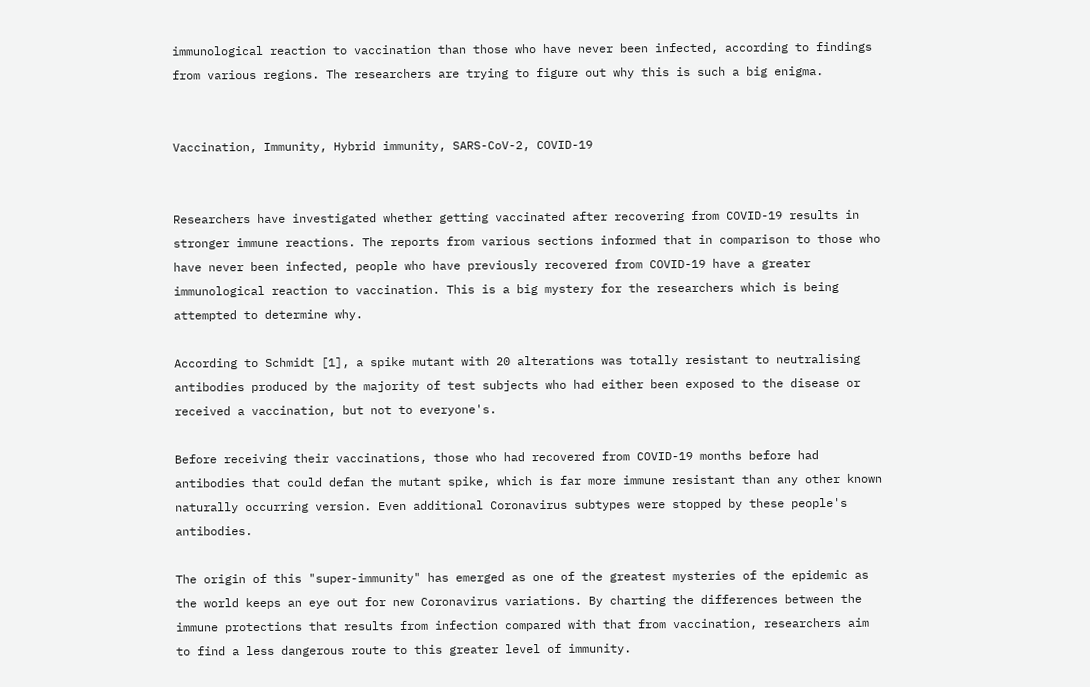immunological reaction to vaccination than those who have never been infected, according to findings from various regions. The researchers are trying to figure out why this is such a big enigma.


Vaccination, Immunity, Hybrid immunity, SARS-CoV-2, COVID-19


Researchers have investigated whether getting vaccinated after recovering from COVID-19 results in stronger immune reactions. The reports from various sections informed that in comparison to those who have never been infected, people who have previously recovered from COVID-19 have a greater immunological reaction to vaccination. This is a big mystery for the researchers which is being attempted to determine why.

According to Schmidt [1], a spike mutant with 20 alterations was totally resistant to neutralising antibodies produced by the majority of test subjects who had either been exposed to the disease or received a vaccination, but not to everyone's.

Before receiving their vaccinations, those who had recovered from COVID-19 months before had antibodies that could defan the mutant spike, which is far more immune resistant than any other known naturally occurring version. Even additional Coronavirus subtypes were stopped by these people's antibodies.

The origin of this "super-immunity" has emerged as one of the greatest mysteries of the epidemic as the world keeps an eye out for new Coronavirus variations. By charting the differences between the immune protections that results from infection compared with that from vaccination, researchers aim to find a less dangerous route to this greater level of immunity.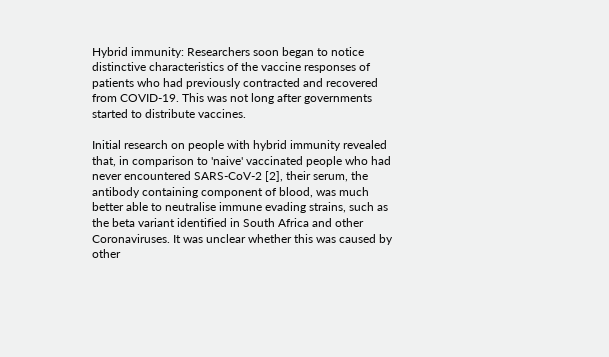Hybrid immunity: Researchers soon began to notice distinctive characteristics of the vaccine responses of patients who had previously contracted and recovered from COVID-19. This was not long after governments started to distribute vaccines.

Initial research on people with hybrid immunity revealed that, in comparison to 'naive' vaccinated people who had never encountered SARS-CoV-2 [2], their serum, the antibody containing component of blood, was much better able to neutralise immune evading strains, such as the beta variant identified in South Africa and other Coronaviruses. It was unclear whether this was caused by other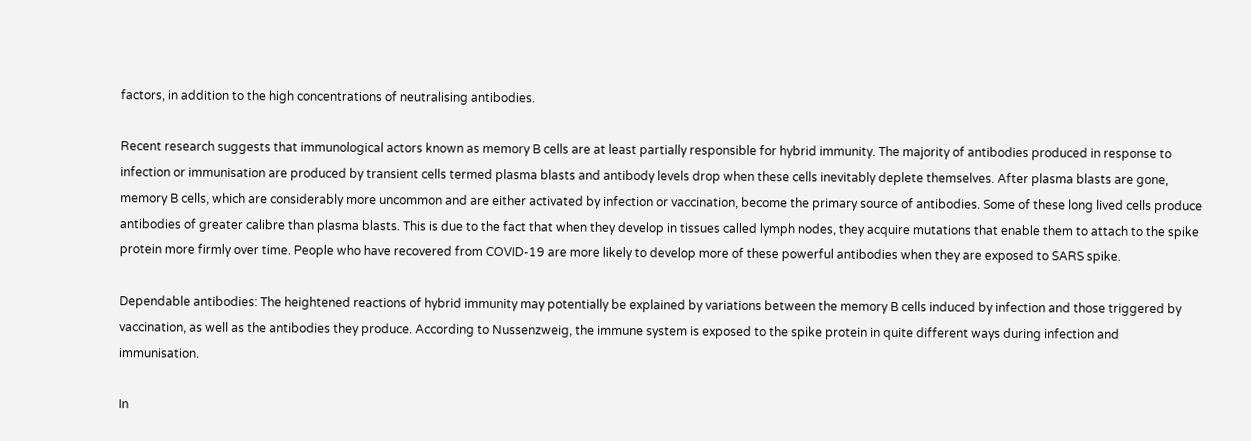factors, in addition to the high concentrations of neutralising antibodies.

Recent research suggests that immunological actors known as memory B cells are at least partially responsible for hybrid immunity. The majority of antibodies produced in response to infection or immunisation are produced by transient cells termed plasma blasts and antibody levels drop when these cells inevitably deplete themselves. After plasma blasts are gone, memory B cells, which are considerably more uncommon and are either activated by infection or vaccination, become the primary source of antibodies. Some of these long lived cells produce antibodies of greater calibre than plasma blasts. This is due to the fact that when they develop in tissues called lymph nodes, they acquire mutations that enable them to attach to the spike protein more firmly over time. People who have recovered from COVID-19 are more likely to develop more of these powerful antibodies when they are exposed to SARS spike.

Dependable antibodies: The heightened reactions of hybrid immunity may potentially be explained by variations between the memory B cells induced by infection and those triggered by vaccination, as well as the antibodies they produce. According to Nussenzweig, the immune system is exposed to the spike protein in quite different ways during infection and immunisation.

In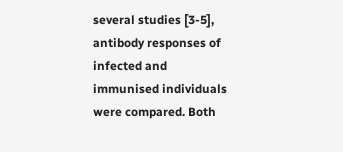several studies [3-5], antibody responses of infected and immunised individuals were compared. Both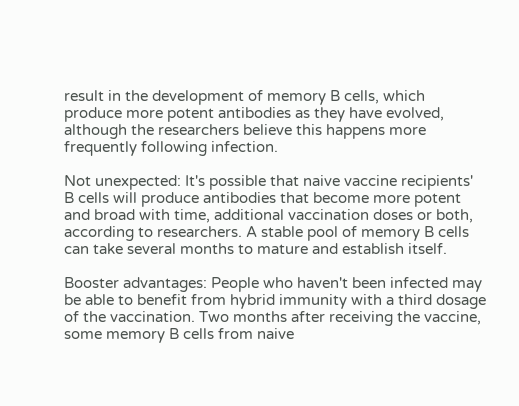result in the development of memory B cells, which produce more potent antibodies as they have evolved, although the researchers believe this happens more frequently following infection.

Not unexpected: It's possible that naive vaccine recipients' B cells will produce antibodies that become more potent and broad with time, additional vaccination doses or both, according to researchers. A stable pool of memory B cells can take several months to mature and establish itself.

Booster advantages: People who haven't been infected may be able to benefit from hybrid immunity with a third dosage of the vaccination. Two months after receiving the vaccine, some memory B cells from naive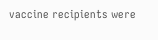vaccine recipients were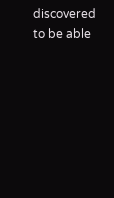discovered to be able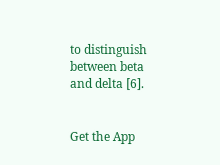to distinguish between beta and delta [6].


Get the App